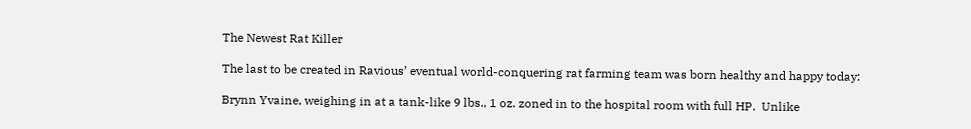The Newest Rat Killer

The last to be created in Ravious’ eventual world-conquering rat farming team was born healthy and happy today:

Brynn Yvaine, weighing in at a tank-like 9 lbs., 1 oz. zoned in to the hospital room with full HP.  Unlike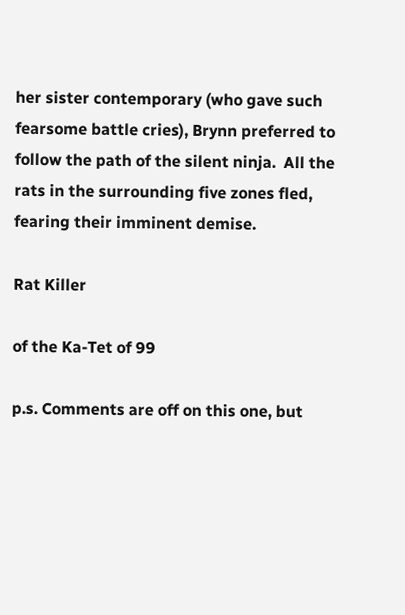her sister contemporary (who gave such fearsome battle cries), Brynn preferred to follow the path of the silent ninja.  All the rats in the surrounding five zones fled, fearing their imminent demise.

Rat Killer

of the Ka-Tet of 99

p.s. Comments are off on this one, but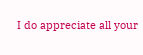I do appreciate all your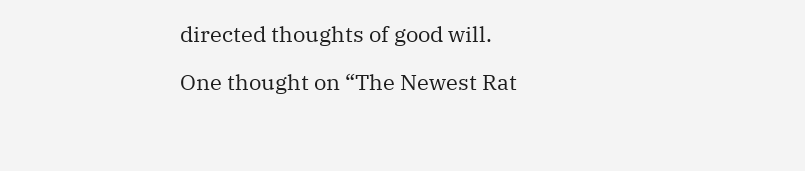directed thoughts of good will.

One thought on “The Newest Rat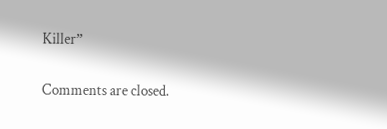Killer”

Comments are closed.